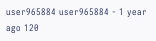user965884 user965884 - 1 year ago 120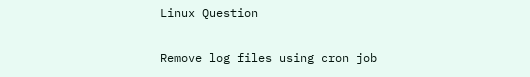Linux Question

Remove log files using cron job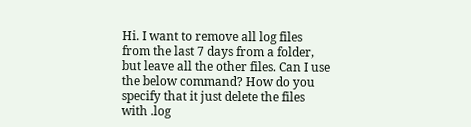Hi. I want to remove all log files from the last 7 days from a folder, but leave all the other files. Can I use the below command? How do you specify that it just delete the files with .log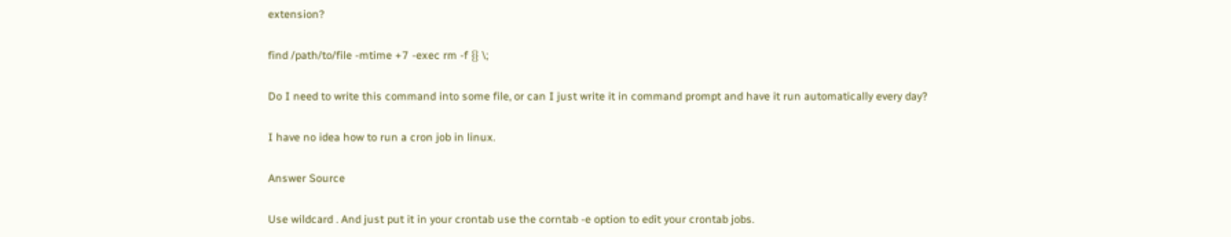extension?

find /path/to/file -mtime +7 -exec rm -f {} \;

Do I need to write this command into some file, or can I just write it in command prompt and have it run automatically every day?

I have no idea how to run a cron job in linux.

Answer Source

Use wildcard . And just put it in your crontab use the corntab -e option to edit your crontab jobs.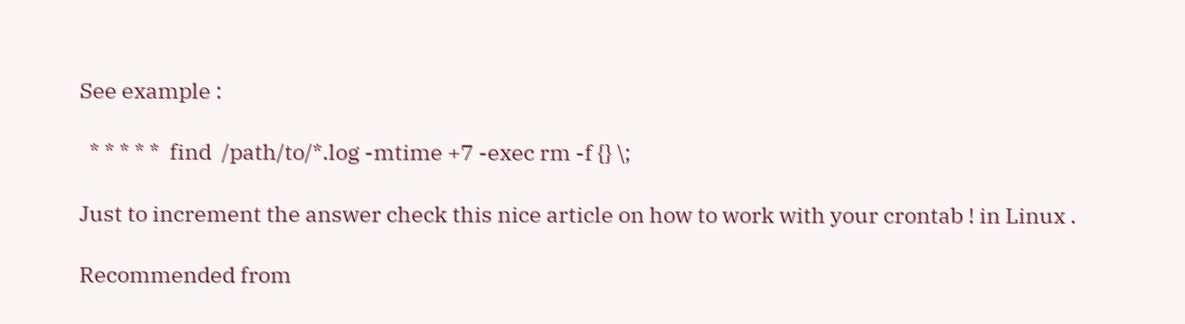See example :

  * * * * *  find  /path/to/*.log -mtime +7 -exec rm -f {} \;

Just to increment the answer check this nice article on how to work with your crontab ! in Linux .

Recommended from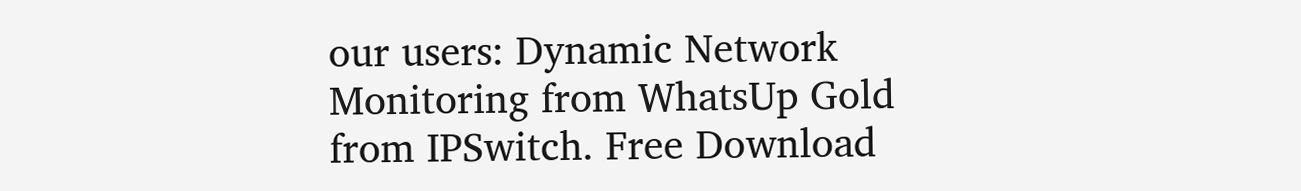our users: Dynamic Network Monitoring from WhatsUp Gold from IPSwitch. Free Download